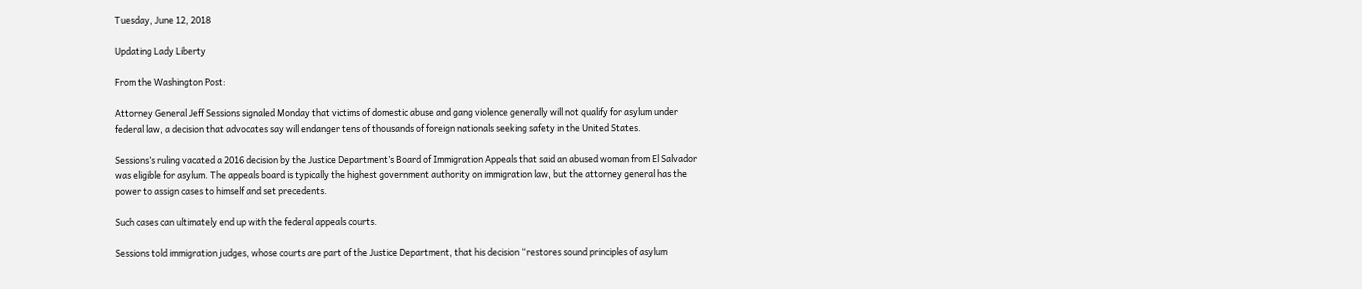Tuesday, June 12, 2018

Updating Lady Liberty

From the Washington Post:

Attorney General Jeff Sessions signaled Monday that victims of domestic abuse and gang violence generally will not qualify for asylum under federal law, a decision that advocates say will endanger tens of thousands of foreign nationals seeking safety in the United States.

Sessions’s ruling vacated a 2016 decision by the Justice Department’s Board of Immigration Appeals that said an abused woman from El Salvador was eligible for asylum. The appeals board is typically the highest government authority on immigration law, but the attorney general has the power to assign cases to himself and set precedents.

Such cases can ultimately end up with the federal appeals courts.

Sessions told immigration judges, whose courts are part of the Justice Department, that his decision “restores sound principles of asylum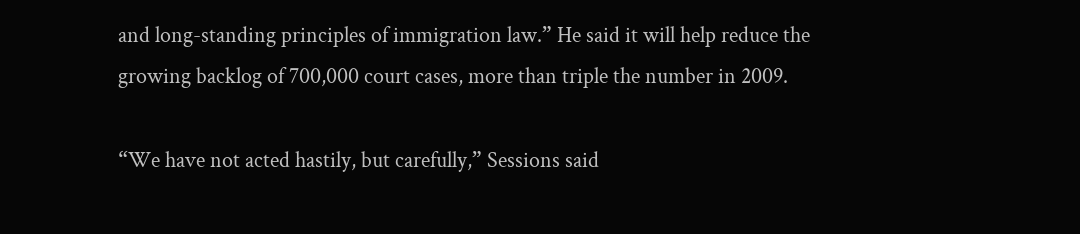and long-standing principles of immigration law.” He said it will help reduce the growing backlog of 700,000 court cases, more than triple the number in 2009.

“We have not acted hastily, but carefully,” Sessions said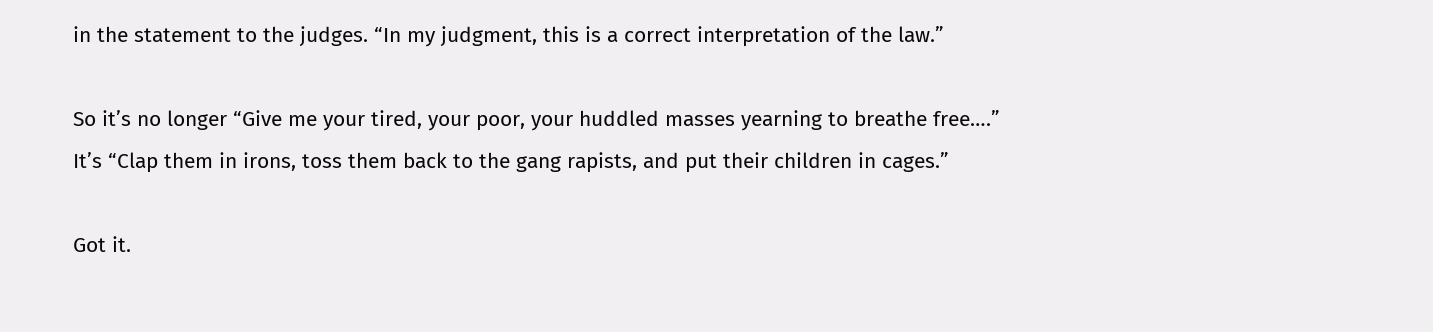in the statement to the judges. “In my judgment, this is a correct interpretation of the law.”

So it’s no longer “Give me your tired, your poor, your huddled masses yearning to breathe free….”  It’s “Clap them in irons, toss them back to the gang rapists, and put their children in cages.”

Got it.